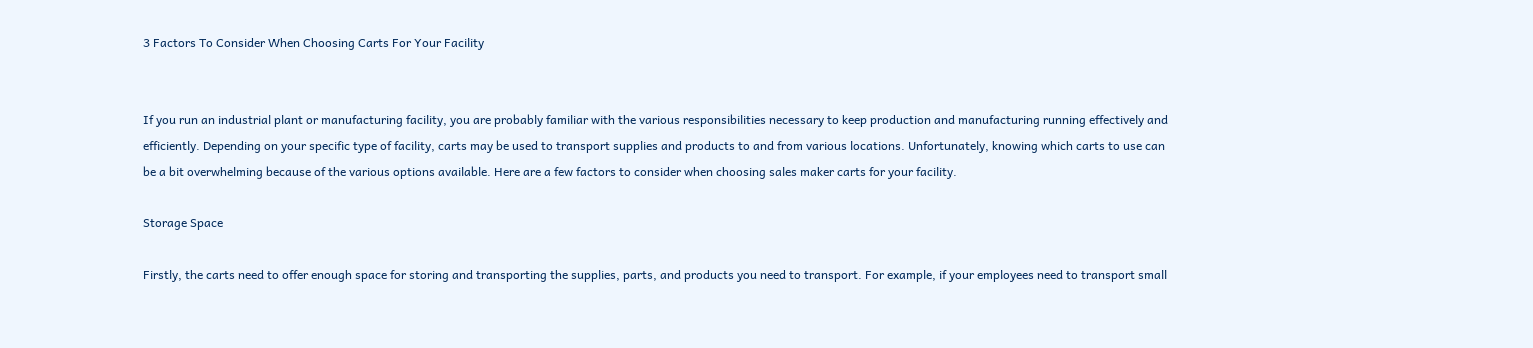3 Factors To Consider When Choosing Carts For Your Facility


If you run an industrial plant or manufacturing facility, you are probably familiar with the various responsibilities necessary to keep production and manufacturing running effectively and efficiently. Depending on your specific type of facility, carts may be used to transport supplies and products to and from various locations. Unfortunately, knowing which carts to use can be a bit overwhelming because of the various options available. Here are a few factors to consider when choosing sales maker carts for your facility.

Storage Space

Firstly, the carts need to offer enough space for storing and transporting the supplies, parts, and products you need to transport. For example, if your employees need to transport small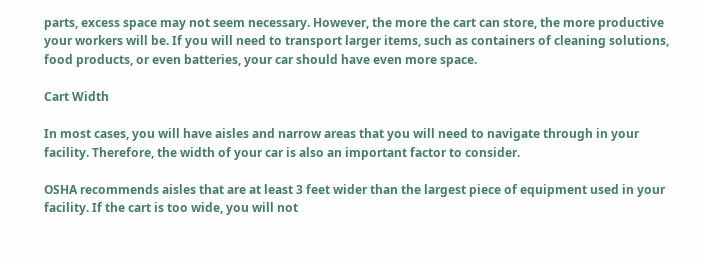parts, excess space may not seem necessary. However, the more the cart can store, the more productive your workers will be. If you will need to transport larger items, such as containers of cleaning solutions, food products, or even batteries, your car should have even more space.

Cart Width

In most cases, you will have aisles and narrow areas that you will need to navigate through in your facility. Therefore, the width of your car is also an important factor to consider.

OSHA recommends aisles that are at least 3 feet wider than the largest piece of equipment used in your facility. If the cart is too wide, you will not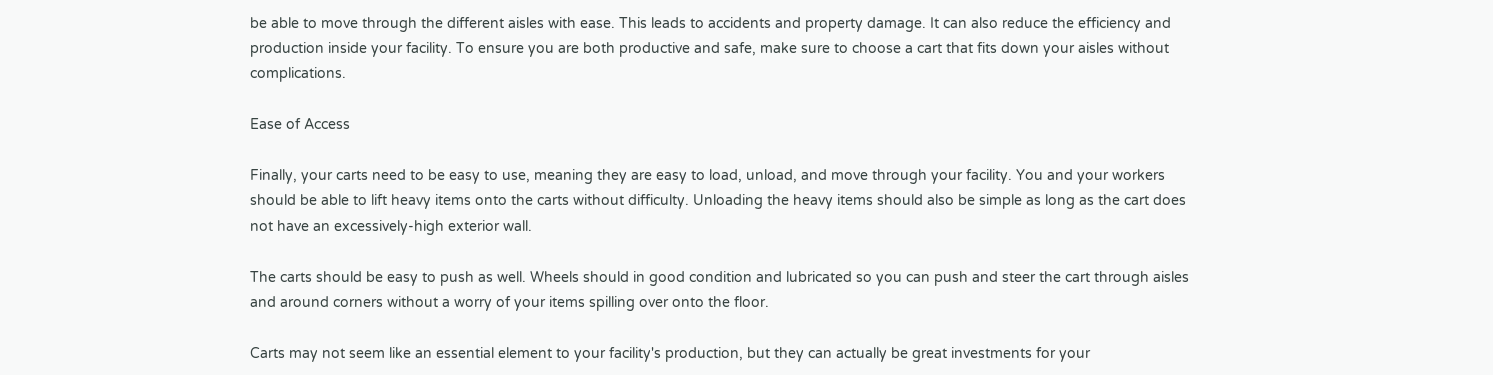be able to move through the different aisles with ease. This leads to accidents and property damage. It can also reduce the efficiency and production inside your facility. To ensure you are both productive and safe, make sure to choose a cart that fits down your aisles without complications.

Ease of Access

Finally, your carts need to be easy to use, meaning they are easy to load, unload, and move through your facility. You and your workers should be able to lift heavy items onto the carts without difficulty. Unloading the heavy items should also be simple as long as the cart does not have an excessively-high exterior wall.

The carts should be easy to push as well. Wheels should in good condition and lubricated so you can push and steer the cart through aisles and around corners without a worry of your items spilling over onto the floor.

Carts may not seem like an essential element to your facility's production, but they can actually be great investments for your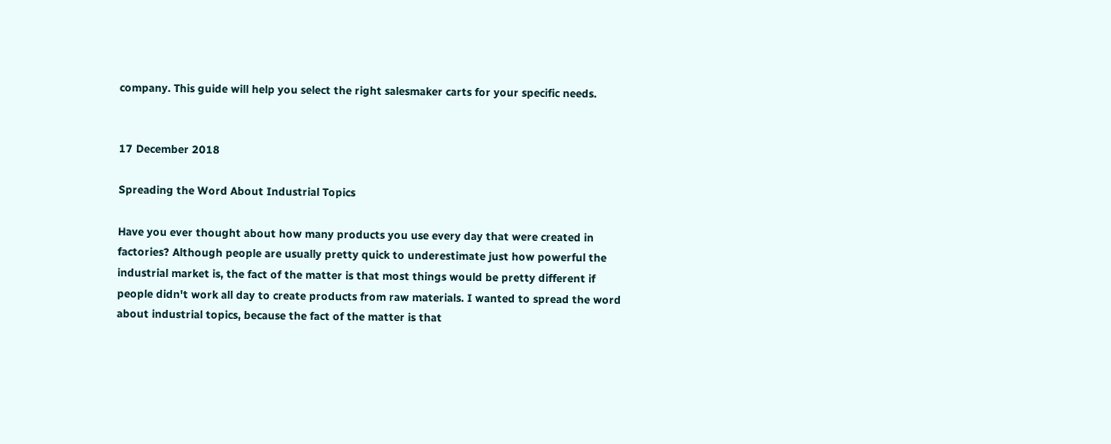company. This guide will help you select the right salesmaker carts for your specific needs.


17 December 2018

Spreading the Word About Industrial Topics

Have you ever thought about how many products you use every day that were created in factories? Although people are usually pretty quick to underestimate just how powerful the industrial market is, the fact of the matter is that most things would be pretty different if people didn't work all day to create products from raw materials. I wanted to spread the word about industrial topics, because the fact of the matter is that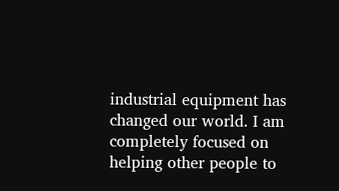industrial equipment has changed our world. I am completely focused on helping other people to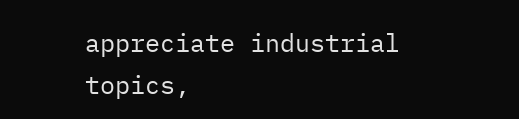appreciate industrial topics,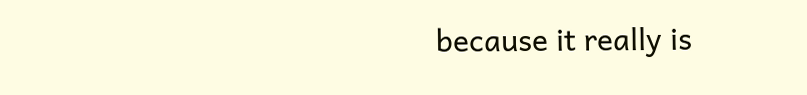because it really is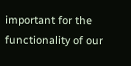important for the functionality of our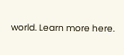world. Learn more here.